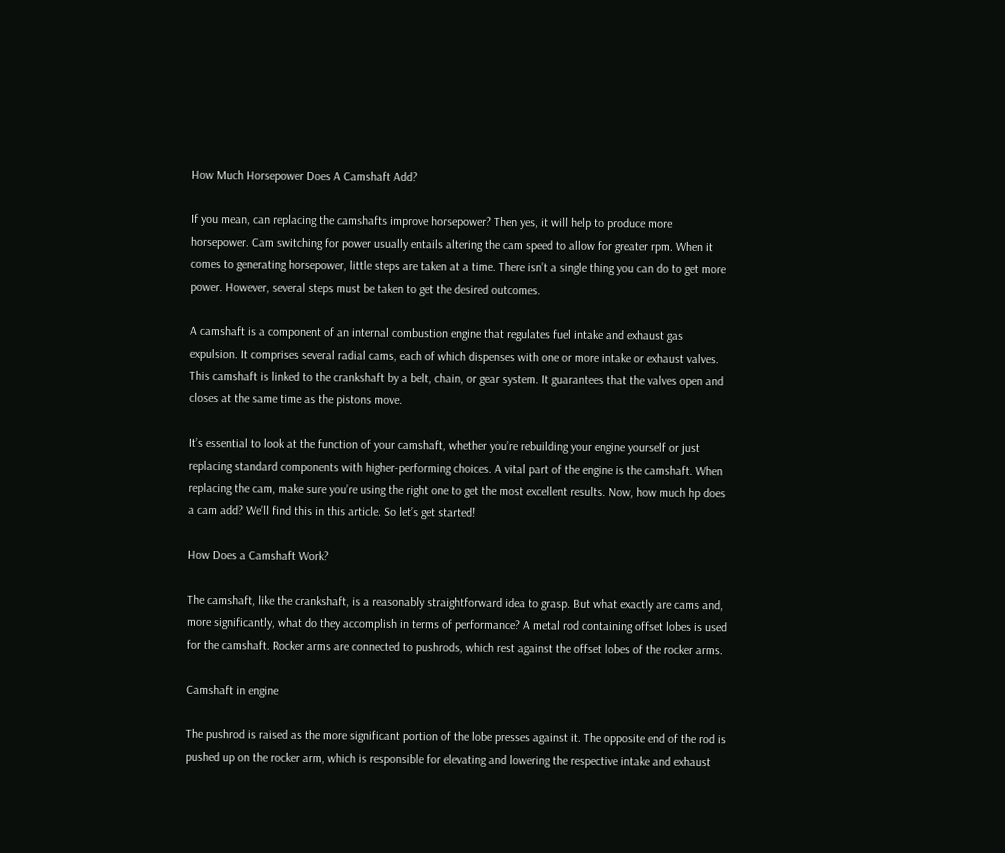How Much Horsepower Does A Camshaft Add?

If you mean, can replacing the camshafts improve horsepower? Then yes, it will help to produce more horsepower. Cam switching for power usually entails altering the cam speed to allow for greater rpm. When it comes to generating horsepower, little steps are taken at a time. There isn’t a single thing you can do to get more power. However, several steps must be taken to get the desired outcomes.

A camshaft is a component of an internal combustion engine that regulates fuel intake and exhaust gas expulsion. It comprises several radial cams, each of which dispenses with one or more intake or exhaust valves. This camshaft is linked to the crankshaft by a belt, chain, or gear system. It guarantees that the valves open and closes at the same time as the pistons move.

It’s essential to look at the function of your camshaft, whether you’re rebuilding your engine yourself or just replacing standard components with higher-performing choices. A vital part of the engine is the camshaft. When replacing the cam, make sure you’re using the right one to get the most excellent results. Now, how much hp does a cam add? We’ll find this in this article. So let’s get started!

How Does a Camshaft Work?

The camshaft, like the crankshaft, is a reasonably straightforward idea to grasp. But what exactly are cams and, more significantly, what do they accomplish in terms of performance? A metal rod containing offset lobes is used for the camshaft. Rocker arms are connected to pushrods, which rest against the offset lobes of the rocker arms.

Camshaft in engine

The pushrod is raised as the more significant portion of the lobe presses against it. The opposite end of the rod is pushed up on the rocker arm, which is responsible for elevating and lowering the respective intake and exhaust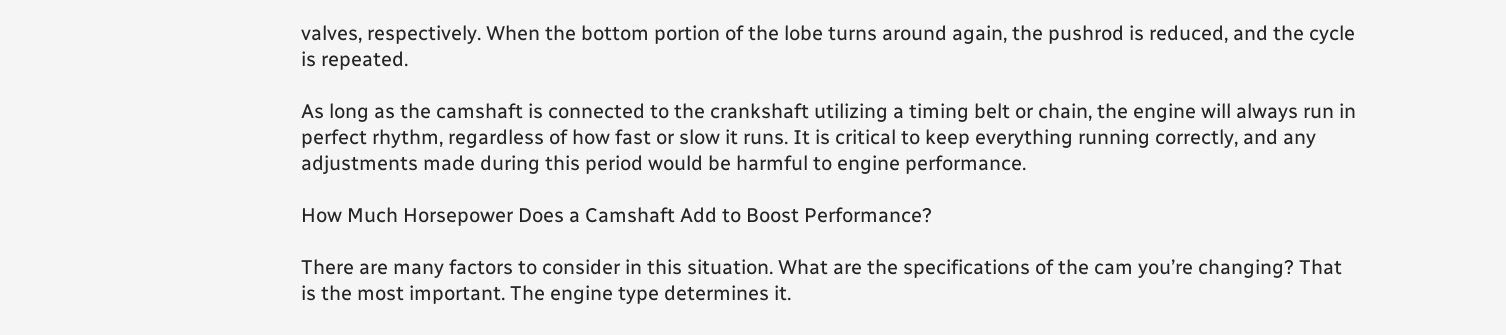valves, respectively. When the bottom portion of the lobe turns around again, the pushrod is reduced, and the cycle is repeated.

As long as the camshaft is connected to the crankshaft utilizing a timing belt or chain, the engine will always run in perfect rhythm, regardless of how fast or slow it runs. It is critical to keep everything running correctly, and any adjustments made during this period would be harmful to engine performance.

How Much Horsepower Does a Camshaft Add to Boost Performance?

There are many factors to consider in this situation. What are the specifications of the cam you’re changing? That is the most important. The engine type determines it.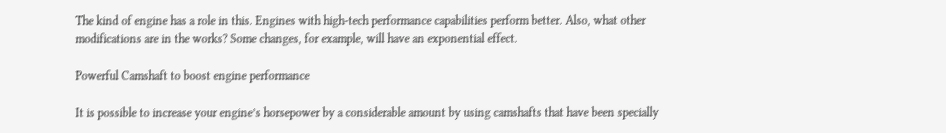The kind of engine has a role in this. Engines with high-tech performance capabilities perform better. Also, what other modifications are in the works? Some changes, for example, will have an exponential effect.

Powerful Camshaft to boost engine performance

It is possible to increase your engine’s horsepower by a considerable amount by using camshafts that have been specially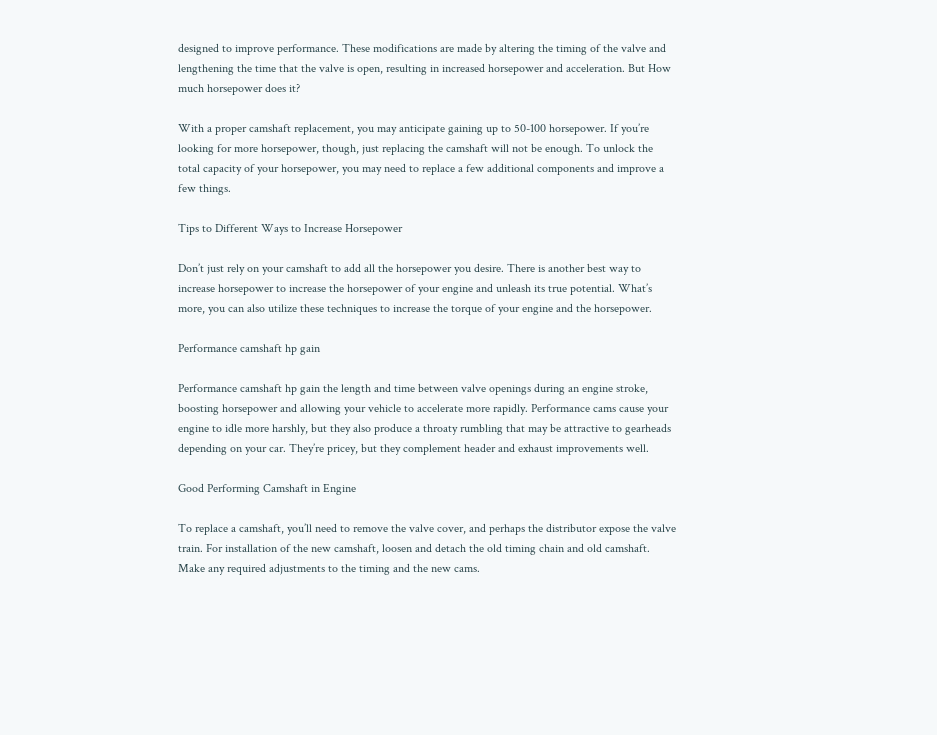designed to improve performance. These modifications are made by altering the timing of the valve and lengthening the time that the valve is open, resulting in increased horsepower and acceleration. But How much horsepower does it?

With a proper camshaft replacement, you may anticipate gaining up to 50-100 horsepower. If you’re looking for more horsepower, though, just replacing the camshaft will not be enough. To unlock the total capacity of your horsepower, you may need to replace a few additional components and improve a few things.

Tips to Different Ways to Increase Horsepower

Don’t just rely on your camshaft to add all the horsepower you desire. There is another best way to increase horsepower to increase the horsepower of your engine and unleash its true potential. What’s more, you can also utilize these techniques to increase the torque of your engine and the horsepower.

Performance camshaft hp gain

Performance camshaft hp gain the length and time between valve openings during an engine stroke, boosting horsepower and allowing your vehicle to accelerate more rapidly. Performance cams cause your engine to idle more harshly, but they also produce a throaty rumbling that may be attractive to gearheads depending on your car. They’re pricey, but they complement header and exhaust improvements well.

Good Performing Camshaft in Engine

To replace a camshaft, you’ll need to remove the valve cover, and perhaps the distributor expose the valve train. For installation of the new camshaft, loosen and detach the old timing chain and old camshaft. Make any required adjustments to the timing and the new cams.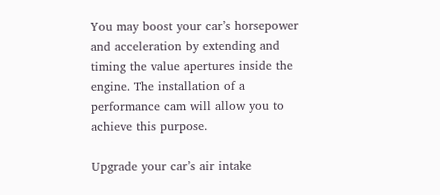You may boost your car’s horsepower and acceleration by extending and timing the value apertures inside the engine. The installation of a performance cam will allow you to achieve this purpose.

Upgrade your car’s air intake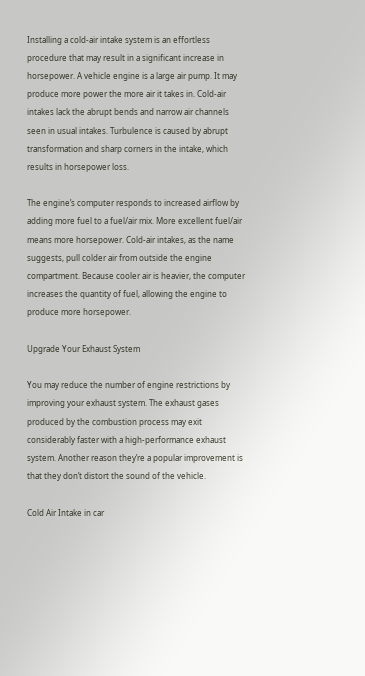Installing a cold-air intake system is an effortless procedure that may result in a significant increase in horsepower. A vehicle engine is a large air pump. It may produce more power the more air it takes in. Cold-air intakes lack the abrupt bends and narrow air channels seen in usual intakes. Turbulence is caused by abrupt transformation and sharp corners in the intake, which results in horsepower loss.

The engine’s computer responds to increased airflow by adding more fuel to a fuel/air mix. More excellent fuel/air means more horsepower. Cold-air intakes, as the name suggests, pull colder air from outside the engine compartment. Because cooler air is heavier, the computer increases the quantity of fuel, allowing the engine to produce more horsepower.

Upgrade Your Exhaust System

You may reduce the number of engine restrictions by improving your exhaust system. The exhaust gases produced by the combustion process may exit considerably faster with a high-performance exhaust system. Another reason they’re a popular improvement is that they don’t distort the sound of the vehicle.

Cold Air Intake in car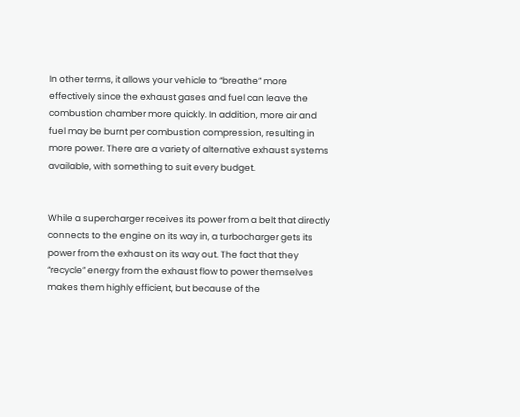In other terms, it allows your vehicle to “breathe” more effectively since the exhaust gases and fuel can leave the combustion chamber more quickly. In addition, more air and fuel may be burnt per combustion compression, resulting in more power. There are a variety of alternative exhaust systems available, with something to suit every budget.


While a supercharger receives its power from a belt that directly connects to the engine on its way in, a turbocharger gets its power from the exhaust on its way out. The fact that they “recycle” energy from the exhaust flow to power themselves makes them highly efficient, but because of the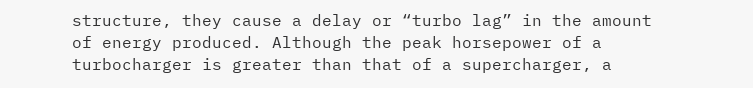structure, they cause a delay or “turbo lag” in the amount of energy produced. Although the peak horsepower of a turbocharger is greater than that of a supercharger, a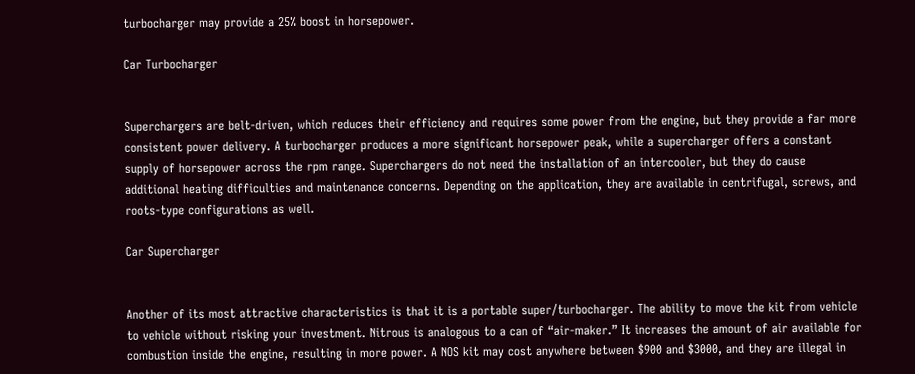turbocharger may provide a 25% boost in horsepower.

Car Turbocharger


Superchargers are belt-driven, which reduces their efficiency and requires some power from the engine, but they provide a far more consistent power delivery. A turbocharger produces a more significant horsepower peak, while a supercharger offers a constant supply of horsepower across the rpm range. Superchargers do not need the installation of an intercooler, but they do cause additional heating difficulties and maintenance concerns. Depending on the application, they are available in centrifugal, screws, and roots-type configurations as well.

Car Supercharger


Another of its most attractive characteristics is that it is a portable super/turbocharger. The ability to move the kit from vehicle to vehicle without risking your investment. Nitrous is analogous to a can of “air-maker.” It increases the amount of air available for combustion inside the engine, resulting in more power. A NOS kit may cost anywhere between $900 and $3000, and they are illegal in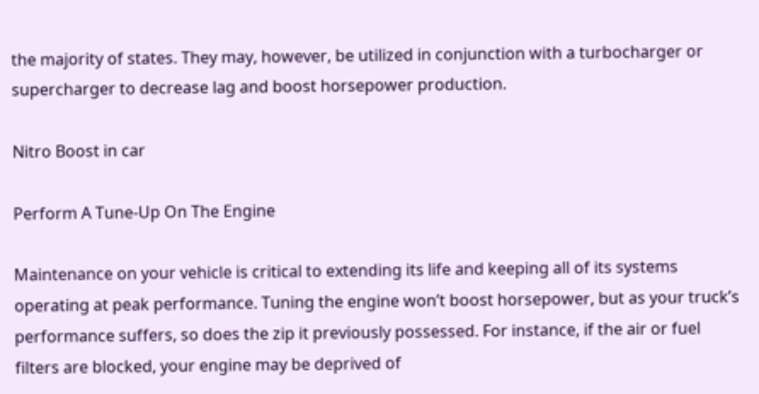the majority of states. They may, however, be utilized in conjunction with a turbocharger or supercharger to decrease lag and boost horsepower production.

Nitro Boost in car

Perform A Tune-Up On The Engine

Maintenance on your vehicle is critical to extending its life and keeping all of its systems operating at peak performance. Tuning the engine won’t boost horsepower, but as your truck’s performance suffers, so does the zip it previously possessed. For instance, if the air or fuel filters are blocked, your engine may be deprived of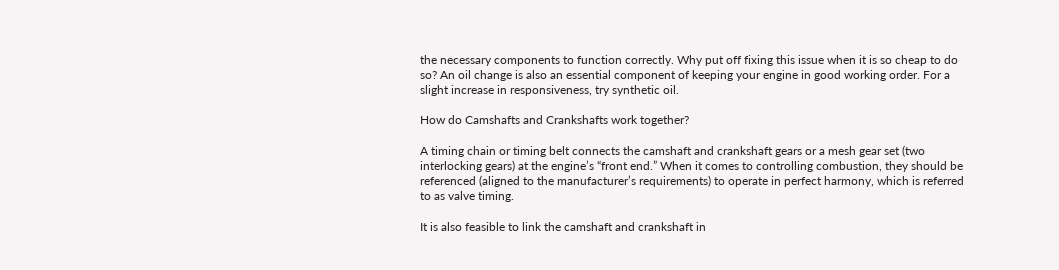the necessary components to function correctly. Why put off fixing this issue when it is so cheap to do so? An oil change is also an essential component of keeping your engine in good working order. For a slight increase in responsiveness, try synthetic oil.

How do Camshafts and Crankshafts work together?

A timing chain or timing belt connects the camshaft and crankshaft gears or a mesh gear set (two interlocking gears) at the engine’s “front end.” When it comes to controlling combustion, they should be referenced (aligned to the manufacturer’s requirements) to operate in perfect harmony, which is referred to as valve timing.

It is also feasible to link the camshaft and crankshaft in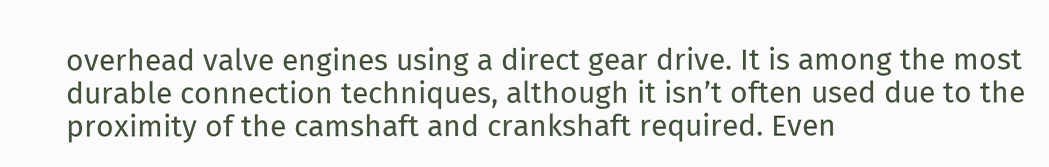overhead valve engines using a direct gear drive. It is among the most durable connection techniques, although it isn’t often used due to the proximity of the camshaft and crankshaft required. Even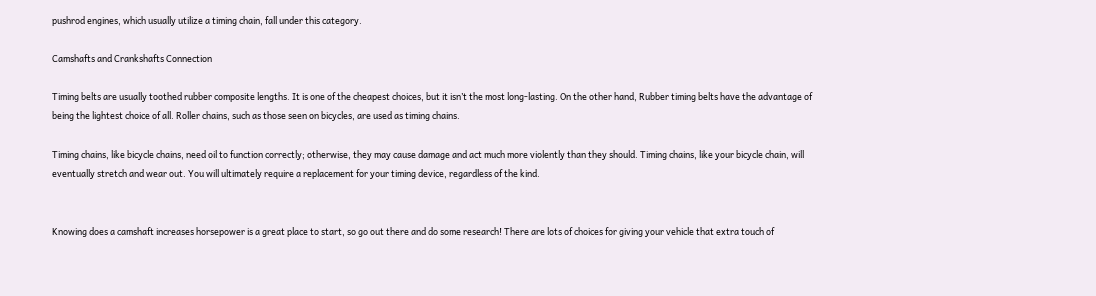pushrod engines, which usually utilize a timing chain, fall under this category.

Camshafts and Crankshafts Connection

Timing belts are usually toothed rubber composite lengths. It is one of the cheapest choices, but it isn’t the most long-lasting. On the other hand, Rubber timing belts have the advantage of being the lightest choice of all. Roller chains, such as those seen on bicycles, are used as timing chains.

Timing chains, like bicycle chains, need oil to function correctly; otherwise, they may cause damage and act much more violently than they should. Timing chains, like your bicycle chain, will eventually stretch and wear out. You will ultimately require a replacement for your timing device, regardless of the kind.


Knowing does a camshaft increases horsepower is a great place to start, so go out there and do some research! There are lots of choices for giving your vehicle that extra touch of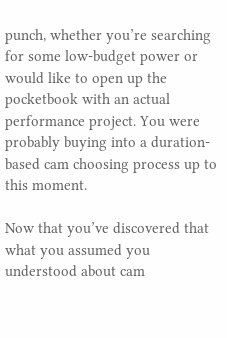punch, whether you’re searching for some low-budget power or would like to open up the pocketbook with an actual performance project. You were probably buying into a duration-based cam choosing process up to this moment.

Now that you’ve discovered that what you assumed you understood about cam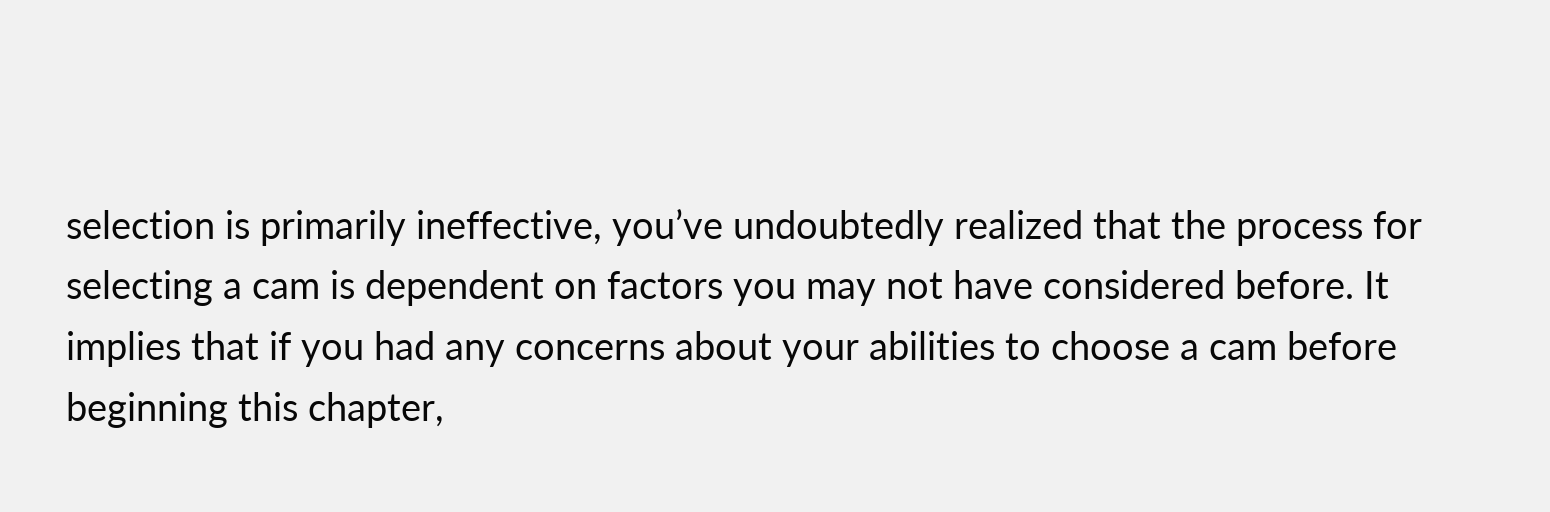selection is primarily ineffective, you’ve undoubtedly realized that the process for selecting a cam is dependent on factors you may not have considered before. It implies that if you had any concerns about your abilities to choose a cam before beginning this chapter,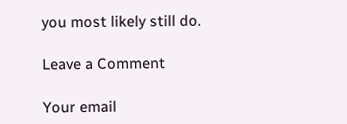you most likely still do.

Leave a Comment

Your email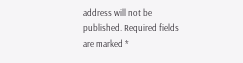address will not be published. Required fields are marked *